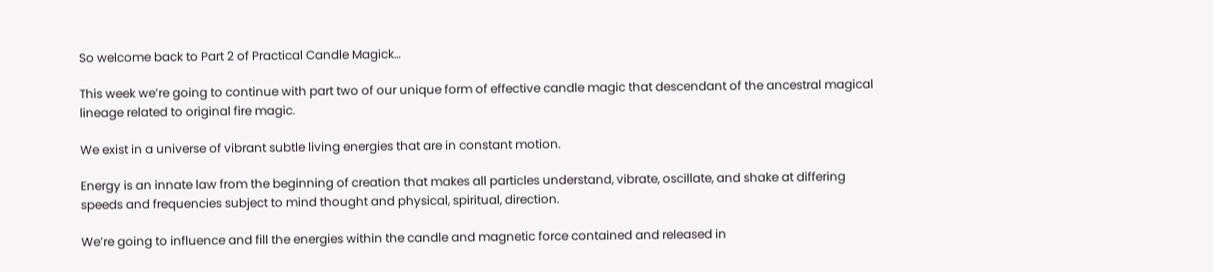So welcome back to Part 2 of Practical Candle Magick…

This week we’re going to continue with part two of our unique form of effective candle magic that descendant of the ancestral magical lineage related to original fire magic.

We exist in a universe of vibrant subtle living energies that are in constant motion.

Energy is an innate law from the beginning of creation that makes all particles understand, vibrate, oscillate, and shake at differing speeds and frequencies subject to mind thought and physical, spiritual, direction.

We’re going to influence and fill the energies within the candle and magnetic force contained and released in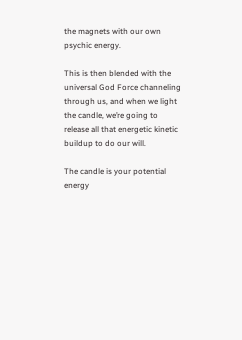the magnets with our own psychic energy.

This is then blended with the universal God Force channeling through us, and when we light the candle, we’re going to release all that energetic kinetic buildup to do our will.

The candle is your potential energy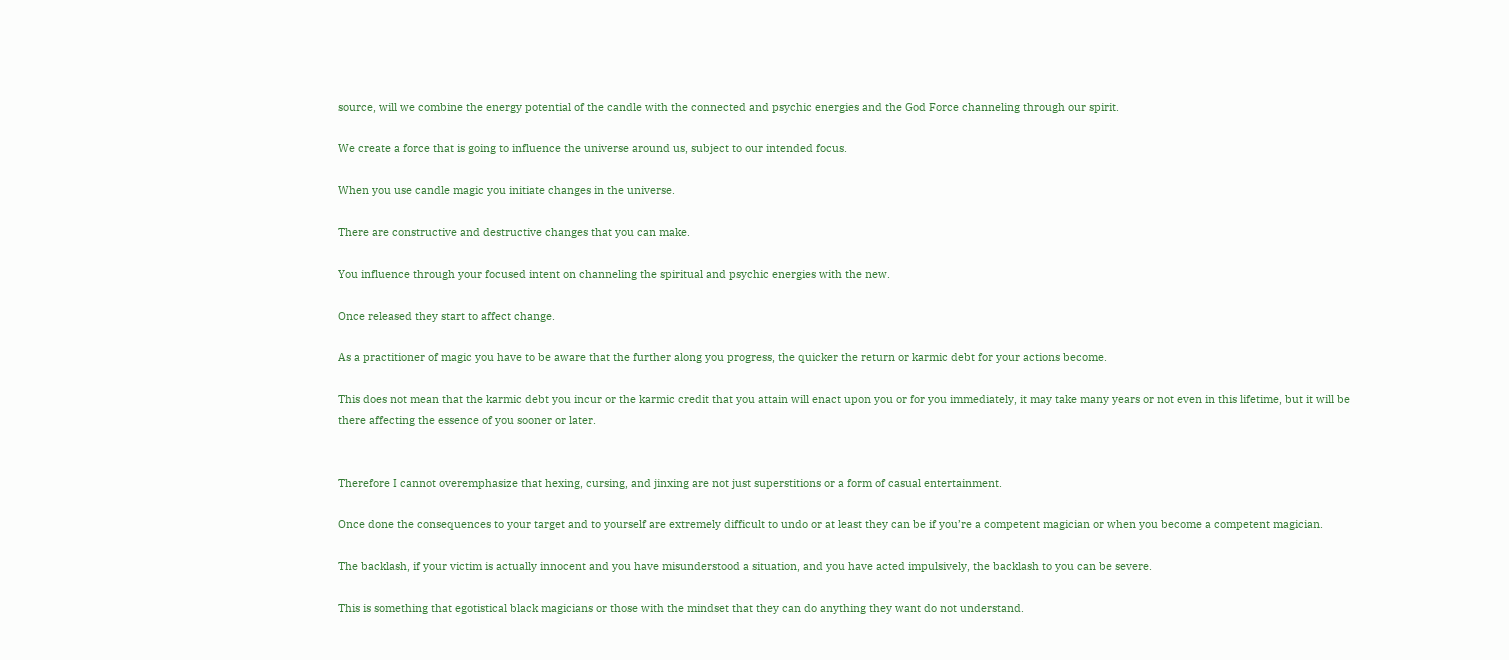source, will we combine the energy potential of the candle with the connected and psychic energies and the God Force channeling through our spirit.

We create a force that is going to influence the universe around us, subject to our intended focus.

When you use candle magic you initiate changes in the universe.

There are constructive and destructive changes that you can make.

You influence through your focused intent on channeling the spiritual and psychic energies with the new.

Once released they start to affect change.

As a practitioner of magic you have to be aware that the further along you progress, the quicker the return or karmic debt for your actions become.

This does not mean that the karmic debt you incur or the karmic credit that you attain will enact upon you or for you immediately, it may take many years or not even in this lifetime, but it will be there affecting the essence of you sooner or later.


Therefore I cannot overemphasize that hexing, cursing, and jinxing are not just superstitions or a form of casual entertainment.

Once done the consequences to your target and to yourself are extremely difficult to undo or at least they can be if you’re a competent magician or when you become a competent magician.

The backlash, if your victim is actually innocent and you have misunderstood a situation, and you have acted impulsively, the backlash to you can be severe.

This is something that egotistical black magicians or those with the mindset that they can do anything they want do not understand.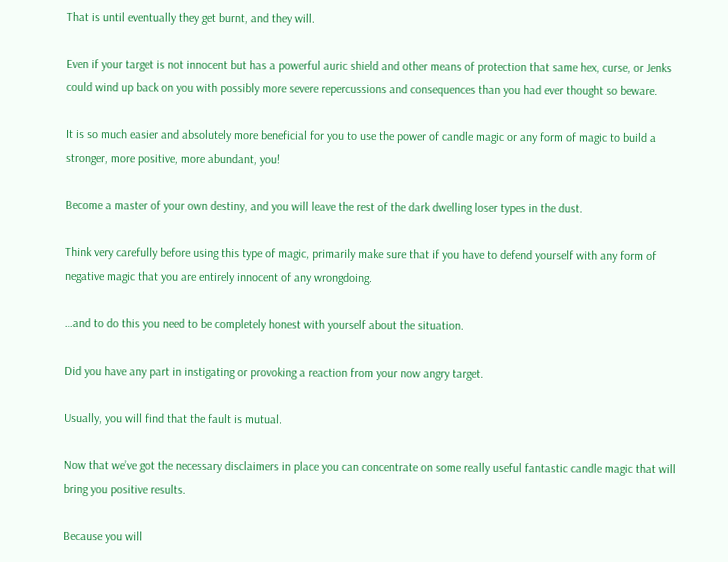That is until eventually they get burnt, and they will.

Even if your target is not innocent but has a powerful auric shield and other means of protection that same hex, curse, or Jenks could wind up back on you with possibly more severe repercussions and consequences than you had ever thought so beware.

It is so much easier and absolutely more beneficial for you to use the power of candle magic or any form of magic to build a stronger, more positive, more abundant, you!

Become a master of your own destiny, and you will leave the rest of the dark dwelling loser types in the dust.

Think very carefully before using this type of magic, primarily make sure that if you have to defend yourself with any form of negative magic that you are entirely innocent of any wrongdoing.

…and to do this you need to be completely honest with yourself about the situation.

Did you have any part in instigating or provoking a reaction from your now angry target.

Usually, you will find that the fault is mutual.

Now that we’ve got the necessary disclaimers in place you can concentrate on some really useful fantastic candle magic that will bring you positive results.

Because you will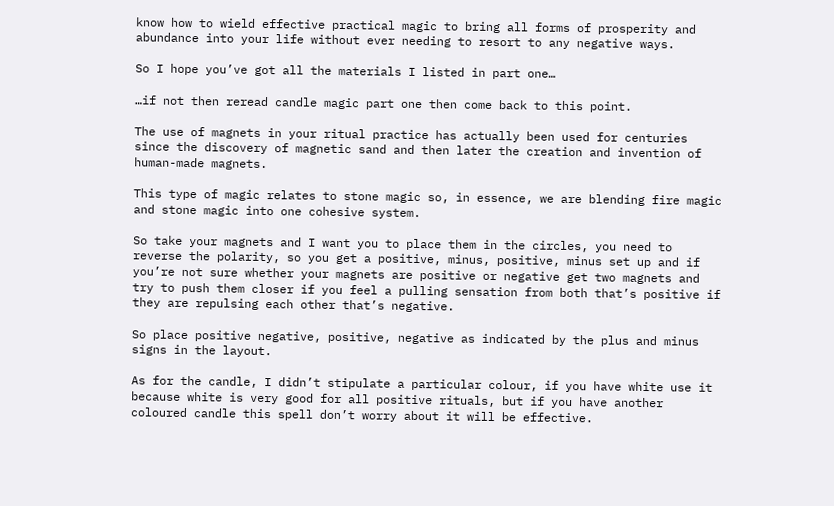know how to wield effective practical magic to bring all forms of prosperity and abundance into your life without ever needing to resort to any negative ways.

So I hope you’ve got all the materials I listed in part one…

…if not then reread candle magic part one then come back to this point.

The use of magnets in your ritual practice has actually been used for centuries since the discovery of magnetic sand and then later the creation and invention of human-made magnets.

This type of magic relates to stone magic so, in essence, we are blending fire magic and stone magic into one cohesive system.

So take your magnets and I want you to place them in the circles, you need to reverse the polarity, so you get a positive, minus, positive, minus set up and if you’re not sure whether your magnets are positive or negative get two magnets and try to push them closer if you feel a pulling sensation from both that’s positive if they are repulsing each other that’s negative.

So place positive negative, positive, negative as indicated by the plus and minus signs in the layout.

As for the candle, I didn’t stipulate a particular colour, if you have white use it because white is very good for all positive rituals, but if you have another coloured candle this spell don’t worry about it will be effective.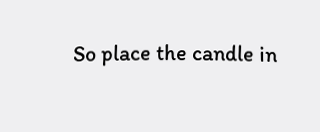So place the candle in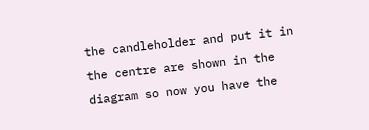the candleholder and put it in the centre are shown in the diagram so now you have the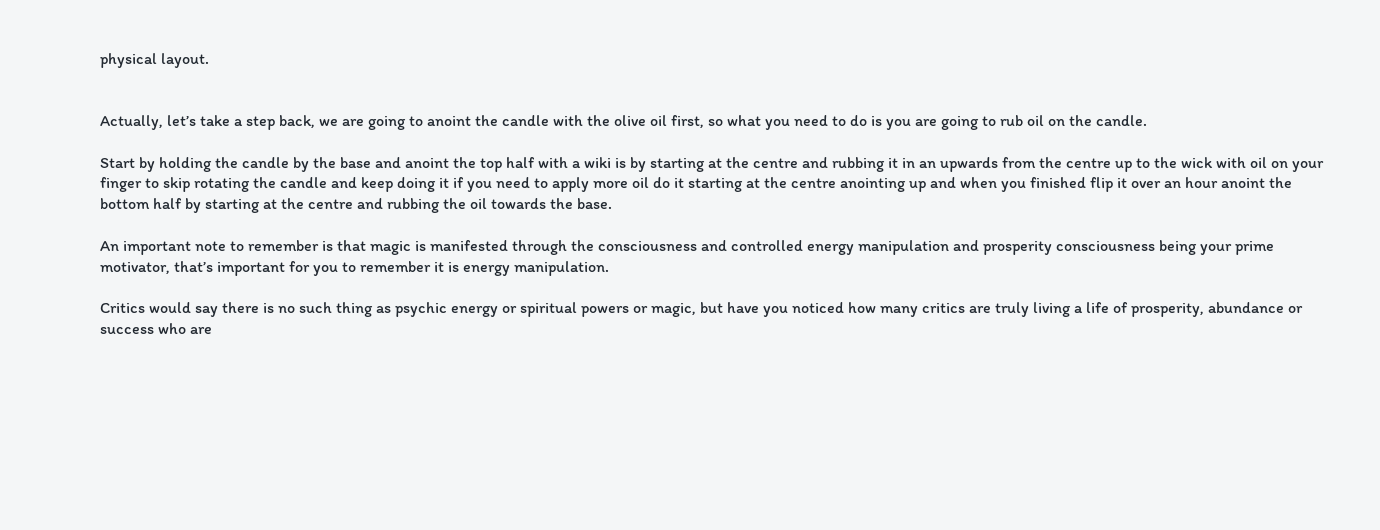physical layout.


Actually, let’s take a step back, we are going to anoint the candle with the olive oil first, so what you need to do is you are going to rub oil on the candle.

Start by holding the candle by the base and anoint the top half with a wiki is by starting at the centre and rubbing it in an upwards from the centre up to the wick with oil on your finger to skip rotating the candle and keep doing it if you need to apply more oil do it starting at the centre anointing up and when you finished flip it over an hour anoint the bottom half by starting at the centre and rubbing the oil towards the base.

An important note to remember is that magic is manifested through the consciousness and controlled energy manipulation and prosperity consciousness being your prime motivator, that’s important for you to remember it is energy manipulation.

Critics would say there is no such thing as psychic energy or spiritual powers or magic, but have you noticed how many critics are truly living a life of prosperity, abundance or success who are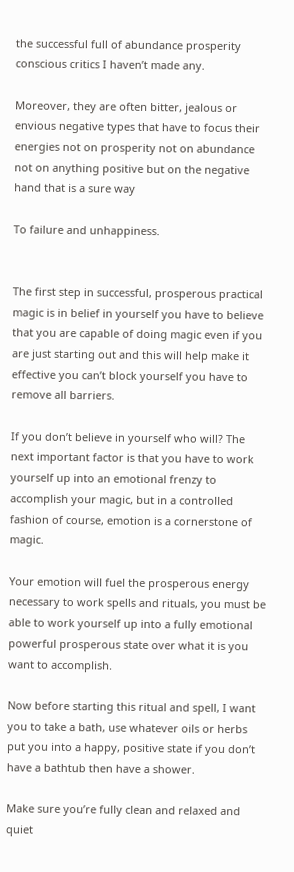the successful full of abundance prosperity conscious critics I haven’t made any.

Moreover, they are often bitter, jealous or envious negative types that have to focus their energies not on prosperity not on abundance not on anything positive but on the negative hand that is a sure way

To failure and unhappiness.


The first step in successful, prosperous practical magic is in belief in yourself you have to believe that you are capable of doing magic even if you are just starting out and this will help make it effective you can’t block yourself you have to remove all barriers.

If you don’t believe in yourself who will? The next important factor is that you have to work yourself up into an emotional frenzy to accomplish your magic, but in a controlled fashion of course, emotion is a cornerstone of magic.

Your emotion will fuel the prosperous energy necessary to work spells and rituals, you must be able to work yourself up into a fully emotional powerful prosperous state over what it is you want to accomplish.

Now before starting this ritual and spell, I want you to take a bath, use whatever oils or herbs put you into a happy, positive state if you don’t have a bathtub then have a shower.

Make sure you’re fully clean and relaxed and quiet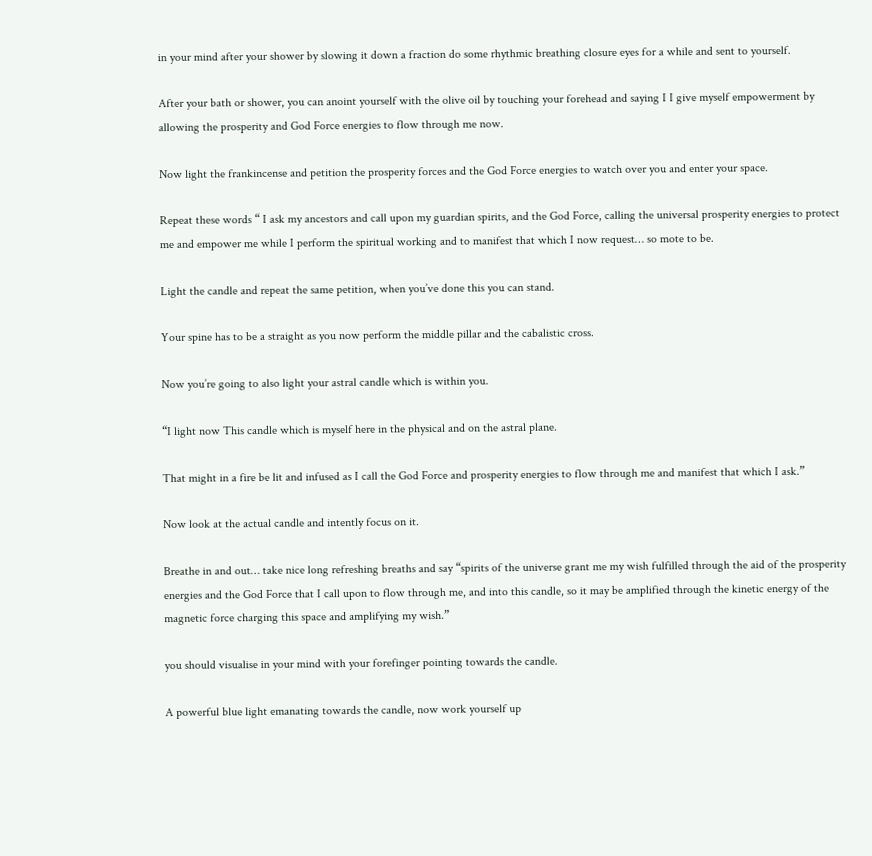in your mind after your shower by slowing it down a fraction do some rhythmic breathing closure eyes for a while and sent to yourself.

After your bath or shower, you can anoint yourself with the olive oil by touching your forehead and saying I I give myself empowerment by allowing the prosperity and God Force energies to flow through me now.

Now light the frankincense and petition the prosperity forces and the God Force energies to watch over you and enter your space.

Repeat these words “ I ask my ancestors and call upon my guardian spirits, and the God Force, calling the universal prosperity energies to protect me and empower me while I perform the spiritual working and to manifest that which I now request… so mote to be.

Light the candle and repeat the same petition, when you’ve done this you can stand.

Your spine has to be a straight as you now perform the middle pillar and the cabalistic cross.

Now you’re going to also light your astral candle which is within you.

“I light now This candle which is myself here in the physical and on the astral plane.

That might in a fire be lit and infused as I call the God Force and prosperity energies to flow through me and manifest that which I ask.”

Now look at the actual candle and intently focus on it.

Breathe in and out… take nice long refreshing breaths and say “spirits of the universe grant me my wish fulfilled through the aid of the prosperity energies and the God Force that I call upon to flow through me, and into this candle, so it may be amplified through the kinetic energy of the magnetic force charging this space and amplifying my wish.”

you should visualise in your mind with your forefinger pointing towards the candle.

A powerful blue light emanating towards the candle, now work yourself up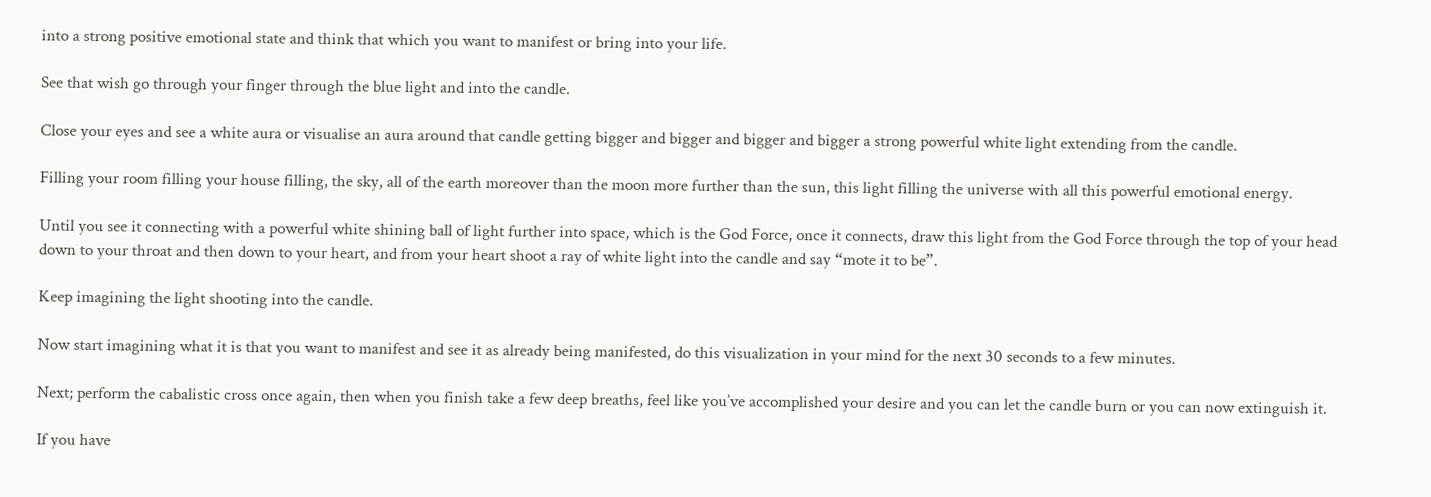into a strong positive emotional state and think that which you want to manifest or bring into your life.

See that wish go through your finger through the blue light and into the candle.

Close your eyes and see a white aura or visualise an aura around that candle getting bigger and bigger and bigger and bigger a strong powerful white light extending from the candle.

Filling your room filling your house filling, the sky, all of the earth moreover than the moon more further than the sun, this light filling the universe with all this powerful emotional energy.

Until you see it connecting with a powerful white shining ball of light further into space, which is the God Force, once it connects, draw this light from the God Force through the top of your head down to your throat and then down to your heart, and from your heart shoot a ray of white light into the candle and say “mote it to be”.

Keep imagining the light shooting into the candle.

Now start imagining what it is that you want to manifest and see it as already being manifested, do this visualization in your mind for the next 30 seconds to a few minutes.

Next; perform the cabalistic cross once again, then when you finish take a few deep breaths, feel like you’ve accomplished your desire and you can let the candle burn or you can now extinguish it.

If you have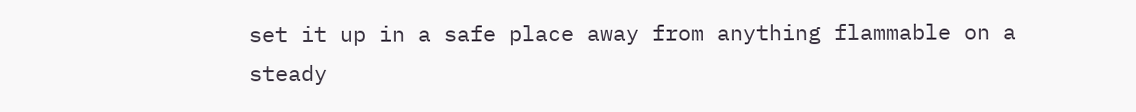set it up in a safe place away from anything flammable on a steady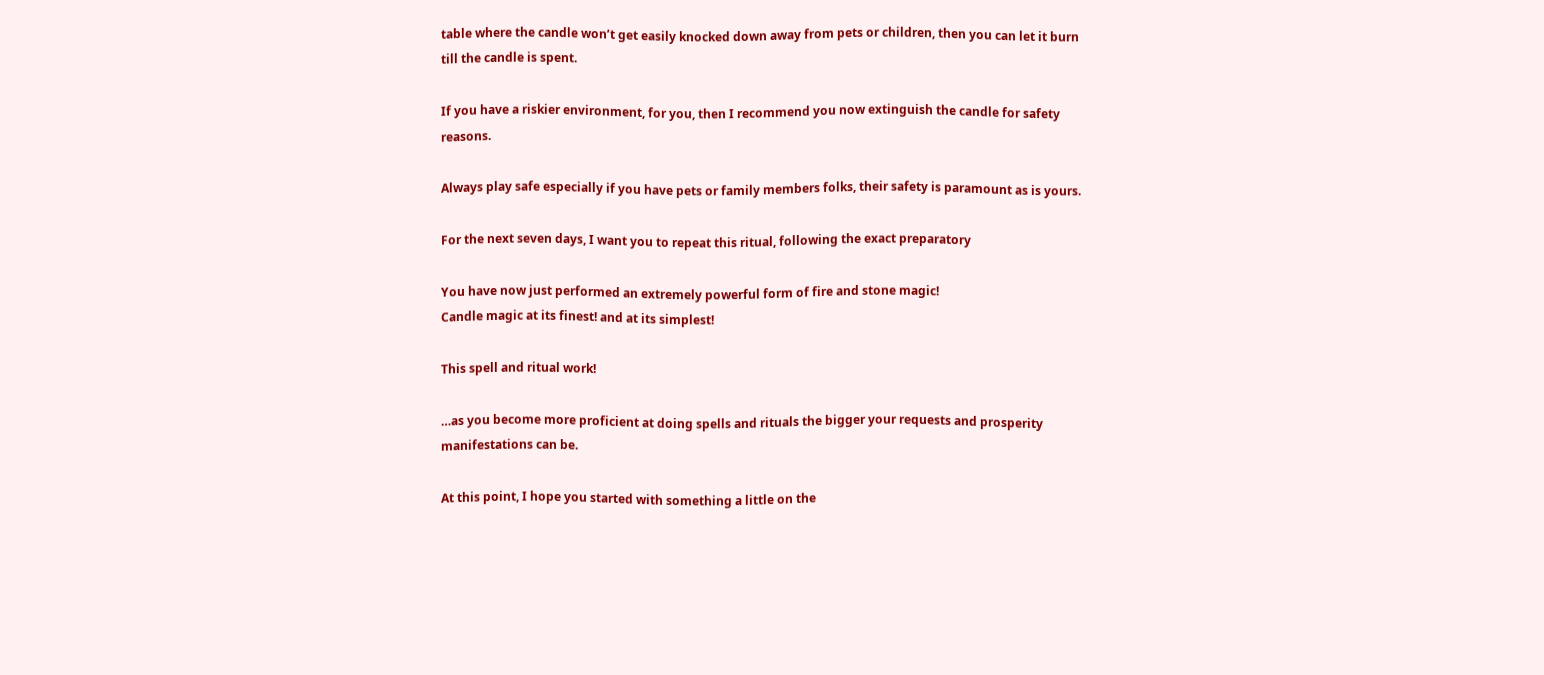table where the candle won’t get easily knocked down away from pets or children, then you can let it burn till the candle is spent.

If you have a riskier environment, for you, then I recommend you now extinguish the candle for safety reasons.

Always play safe especially if you have pets or family members folks, their safety is paramount as is yours.

For the next seven days, I want you to repeat this ritual, following the exact preparatory

You have now just performed an extremely powerful form of fire and stone magic!
Candle magic at its finest! and at its simplest!

This spell and ritual work!

…as you become more proficient at doing spells and rituals the bigger your requests and prosperity manifestations can be.

At this point, I hope you started with something a little on the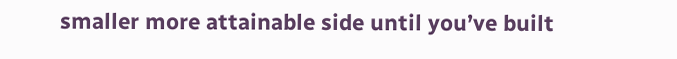smaller more attainable side until you’ve built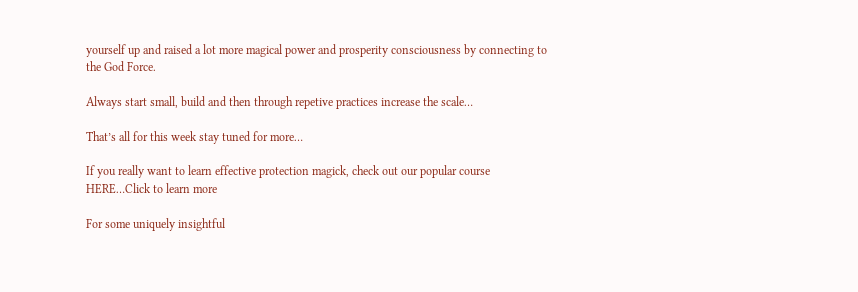yourself up and raised a lot more magical power and prosperity consciousness by connecting to the God Force.

Always start small, build and then through repetive practices increase the scale…

That’s all for this week stay tuned for more…

If you really want to learn effective protection magick, check out our popular course HERE…Click to learn more

For some uniquely insightful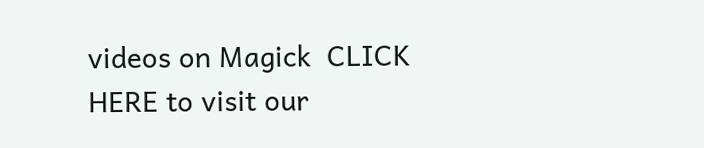videos on Magick  CLICK HERE to visit our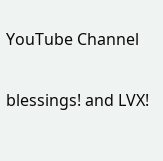YouTube Channel

blessings! and LVX!